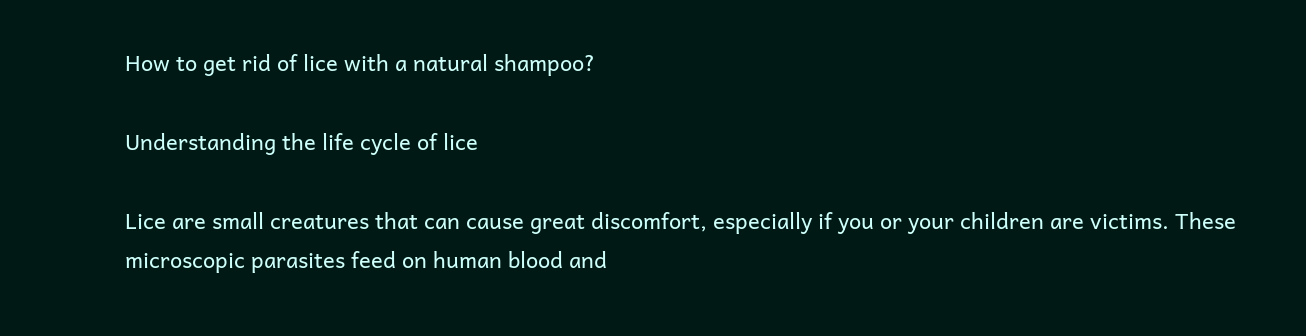How to get rid of lice with a natural shampoo?

Understanding the life cycle of lice

Lice are small creatures that can cause great discomfort, especially if you or your children are victims. These microscopic parasites feed on human blood and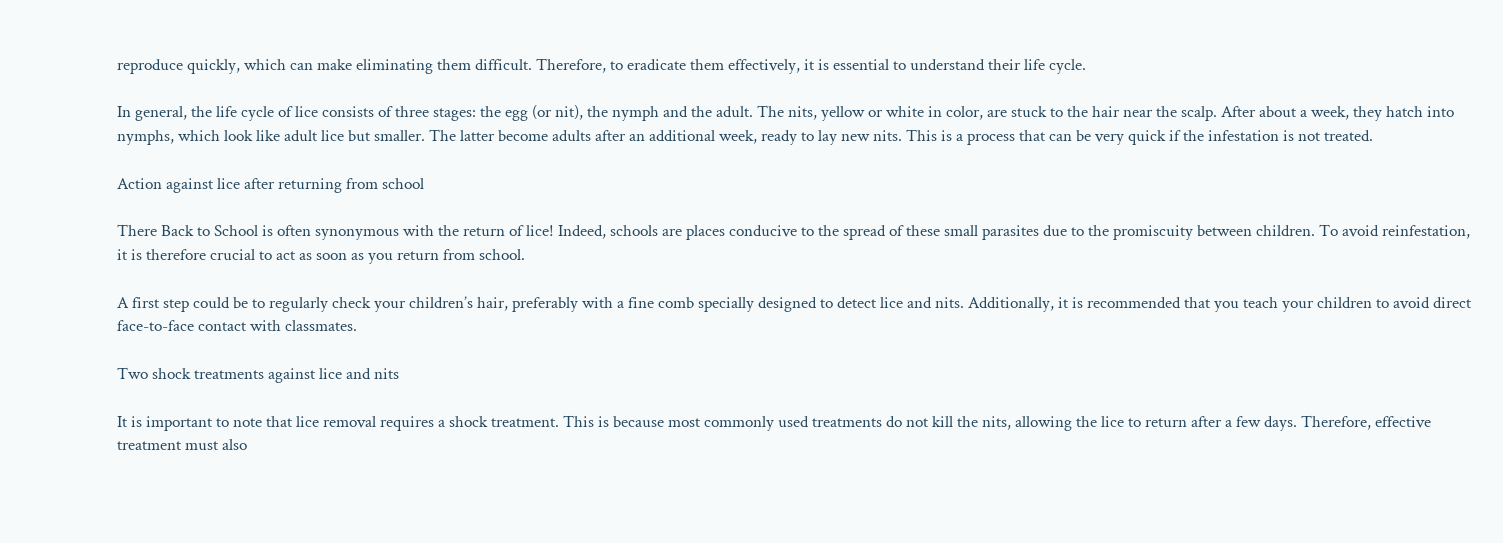reproduce quickly, which can make eliminating them difficult. Therefore, to eradicate them effectively, it is essential to understand their life cycle.

In general, the life cycle of lice consists of three stages: the egg (or nit), the nymph and the adult. The nits, yellow or white in color, are stuck to the hair near the scalp. After about a week, they hatch into nymphs, which look like adult lice but smaller. The latter become adults after an additional week, ready to lay new nits. This is a process that can be very quick if the infestation is not treated.

Action against lice after returning from school

There Back to School is often synonymous with the return of lice! Indeed, schools are places conducive to the spread of these small parasites due to the promiscuity between children. To avoid reinfestation, it is therefore crucial to act as soon as you return from school.

A first step could be to regularly check your children’s hair, preferably with a fine comb specially designed to detect lice and nits. Additionally, it is recommended that you teach your children to avoid direct face-to-face contact with classmates.

Two shock treatments against lice and nits

It is important to note that lice removal requires a shock treatment. This is because most commonly used treatments do not kill the nits, allowing the lice to return after a few days. Therefore, effective treatment must also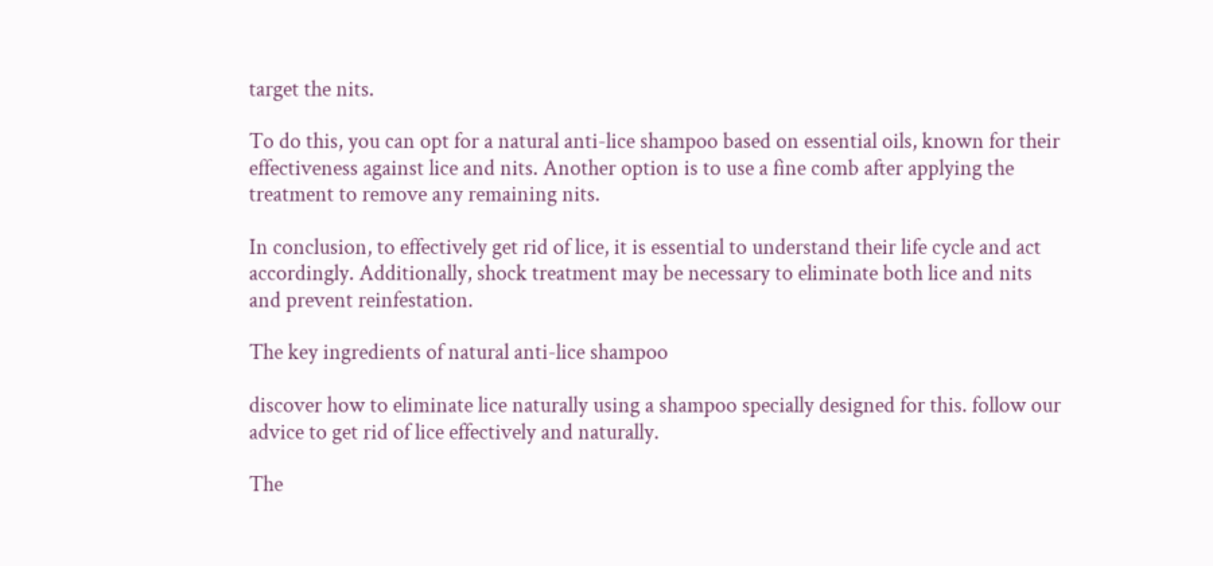target the nits.

To do this, you can opt for a natural anti-lice shampoo based on essential oils, known for their effectiveness against lice and nits. Another option is to use a fine comb after applying the treatment to remove any remaining nits.

In conclusion, to effectively get rid of lice, it is essential to understand their life cycle and act accordingly. Additionally, shock treatment may be necessary to eliminate both lice and nits and prevent reinfestation.

The key ingredients of natural anti-lice shampoo

discover how to eliminate lice naturally using a shampoo specially designed for this. follow our advice to get rid of lice effectively and naturally.

The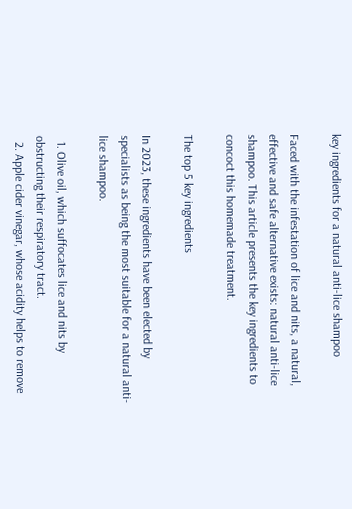key ingredients for a natural anti-lice shampoo

Faced with the infestation of lice and nits, a natural, effective and safe alternative exists: natural anti-lice shampoo. This article presents the key ingredients to concoct this homemade treatment.

The top 5 key ingredients

In 2023, these ingredients have been elected by specialists as being the most suitable for a natural anti-lice shampoo.

  1. Olive oil, which suffocates lice and nits by obstructing their respiratory tract.
  2. Apple cider vinegar, whose acidity helps to remove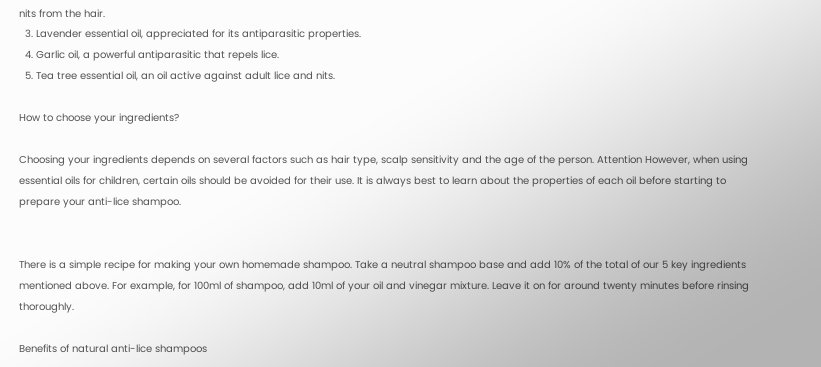nits from the hair.
  3. Lavender essential oil, appreciated for its antiparasitic properties.
  4. Garlic oil, a powerful antiparasitic that repels lice.
  5. Tea tree essential oil, an oil active against adult lice and nits.

How to choose your ingredients?

Choosing your ingredients depends on several factors such as hair type, scalp sensitivity and the age of the person. Attention However, when using essential oils for children, certain oils should be avoided for their use. It is always best to learn about the properties of each oil before starting to prepare your anti-lice shampoo.


There is a simple recipe for making your own homemade shampoo. Take a neutral shampoo base and add 10% of the total of our 5 key ingredients mentioned above. For example, for 100ml of shampoo, add 10ml of your oil and vinegar mixture. Leave it on for around twenty minutes before rinsing thoroughly.

Benefits of natural anti-lice shampoos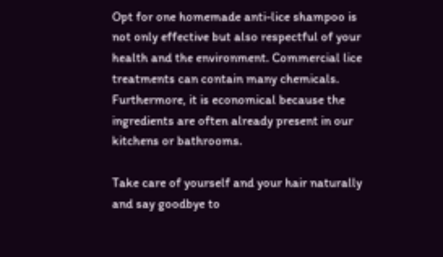Opt for one homemade anti-lice shampoo is not only effective but also respectful of your health and the environment. Commercial lice treatments can contain many chemicals. Furthermore, it is economical because the ingredients are often already present in our kitchens or bathrooms.

Take care of yourself and your hair naturally and say goodbye to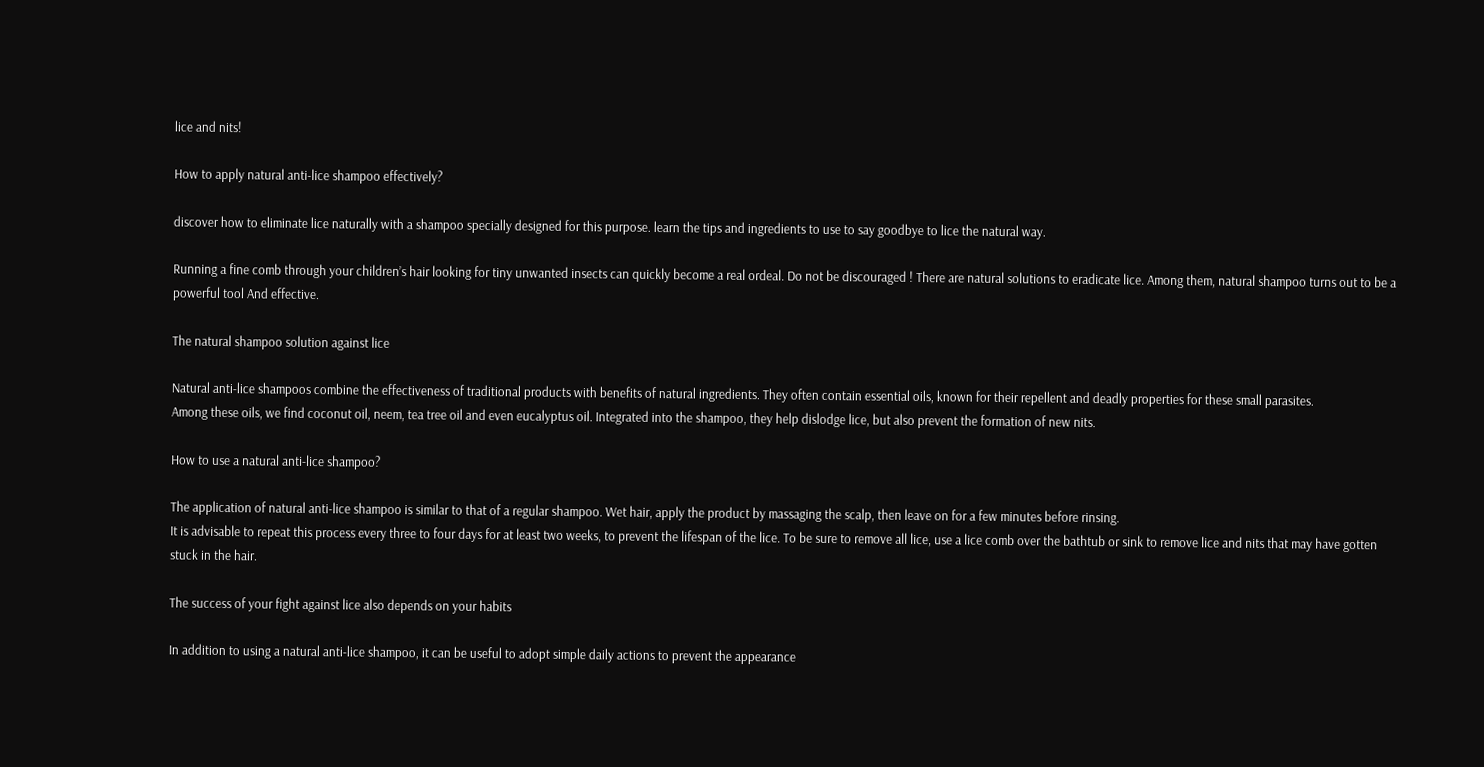lice and nits!

How to apply natural anti-lice shampoo effectively?

discover how to eliminate lice naturally with a shampoo specially designed for this purpose. learn the tips and ingredients to use to say goodbye to lice the natural way.

Running a fine comb through your children’s hair looking for tiny unwanted insects can quickly become a real ordeal. Do not be discouraged ! There are natural solutions to eradicate lice. Among them, natural shampoo turns out to be a powerful tool And effective.

The natural shampoo solution against lice

Natural anti-lice shampoos combine the effectiveness of traditional products with benefits of natural ingredients. They often contain essential oils, known for their repellent and deadly properties for these small parasites.
Among these oils, we find coconut oil, neem, tea tree oil and even eucalyptus oil. Integrated into the shampoo, they help dislodge lice, but also prevent the formation of new nits.

How to use a natural anti-lice shampoo?

The application of natural anti-lice shampoo is similar to that of a regular shampoo. Wet hair, apply the product by massaging the scalp, then leave on for a few minutes before rinsing.
It is advisable to repeat this process every three to four days for at least two weeks, to prevent the lifespan of the lice. To be sure to remove all lice, use a lice comb over the bathtub or sink to remove lice and nits that may have gotten stuck in the hair.

The success of your fight against lice also depends on your habits

In addition to using a natural anti-lice shampoo, it can be useful to adopt simple daily actions to prevent the appearance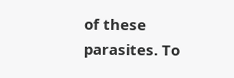of these parasites. To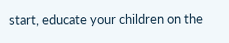start, educate your children on the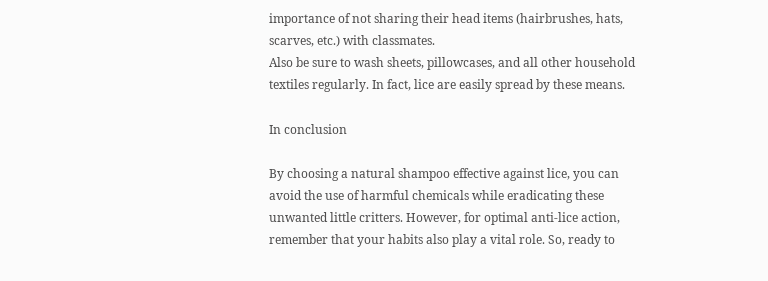importance of not sharing their head items (hairbrushes, hats, scarves, etc.) with classmates.
Also be sure to wash sheets, pillowcases, and all other household textiles regularly. In fact, lice are easily spread by these means.

In conclusion

By choosing a natural shampoo effective against lice, you can avoid the use of harmful chemicals while eradicating these unwanted little critters. However, for optimal anti-lice action, remember that your habits also play a vital role. So, ready to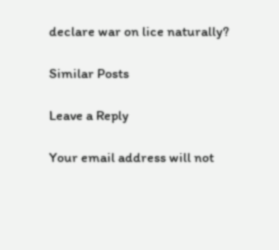declare war on lice naturally?

Similar Posts

Leave a Reply

Your email address will not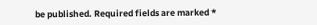be published. Required fields are marked *